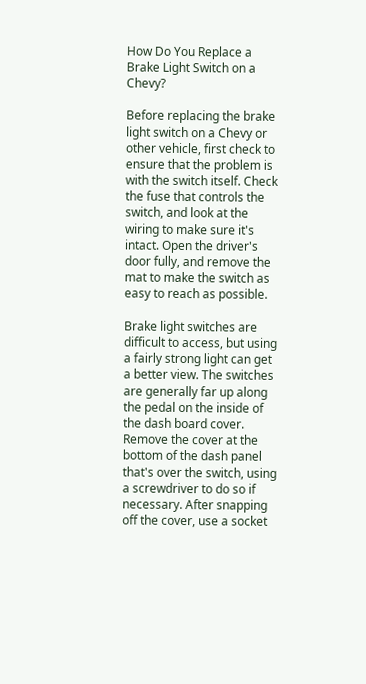How Do You Replace a Brake Light Switch on a Chevy?

Before replacing the brake light switch on a Chevy or other vehicle, first check to ensure that the problem is with the switch itself. Check the fuse that controls the switch, and look at the wiring to make sure it's intact. Open the driver's door fully, and remove the mat to make the switch as easy to reach as possible.

Brake light switches are difficult to access, but using a fairly strong light can get a better view. The switches are generally far up along the pedal on the inside of the dash board cover. Remove the cover at the bottom of the dash panel that's over the switch, using a screwdriver to do so if necessary. After snapping off the cover, use a socket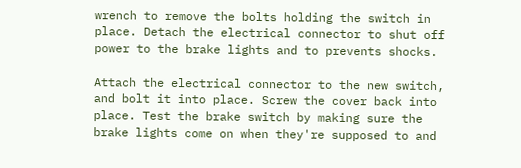wrench to remove the bolts holding the switch in place. Detach the electrical connector to shut off power to the brake lights and to prevents shocks.

Attach the electrical connector to the new switch, and bolt it into place. Screw the cover back into place. Test the brake switch by making sure the brake lights come on when they're supposed to and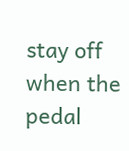stay off when the pedal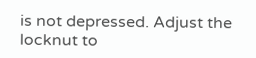is not depressed. Adjust the locknut to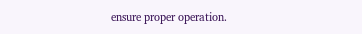ensure proper operation.